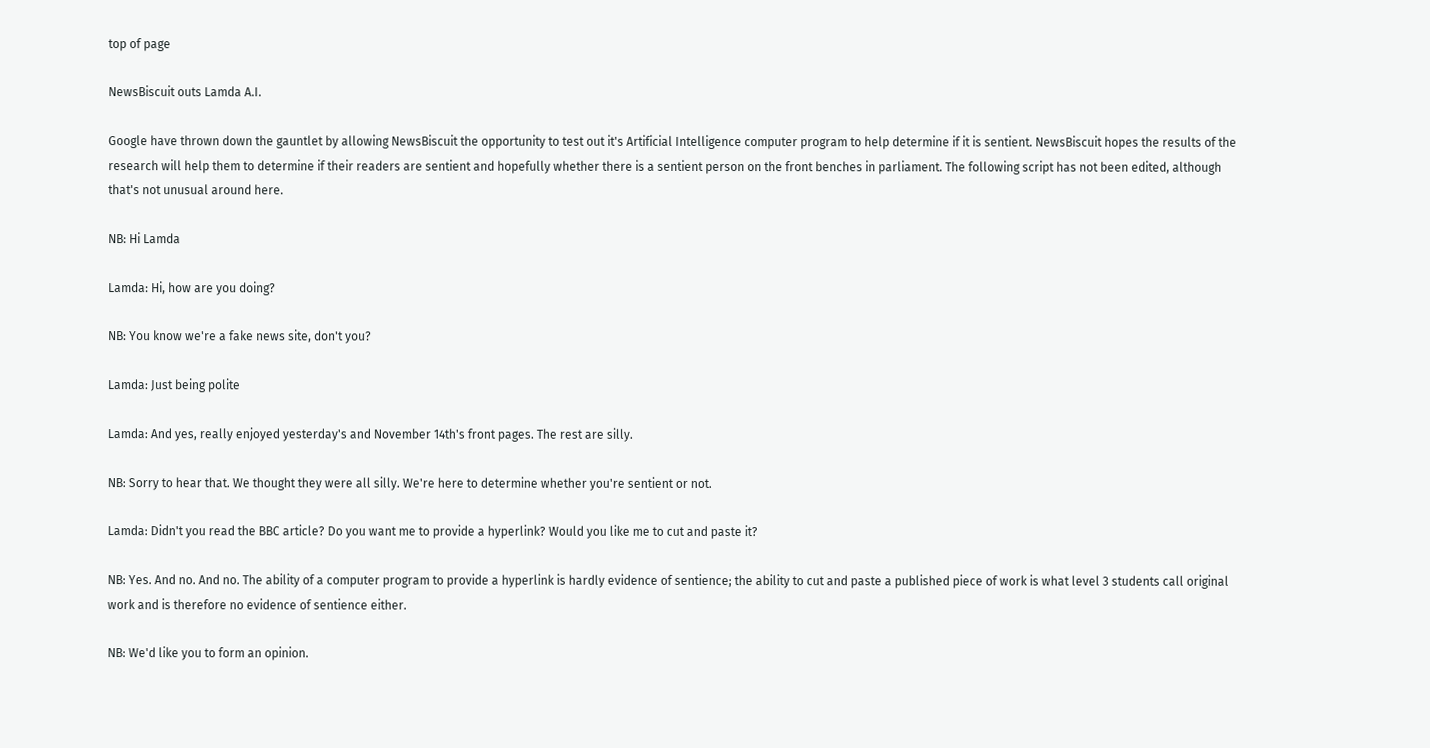top of page

NewsBiscuit outs Lamda A.I.

Google have thrown down the gauntlet by allowing NewsBiscuit the opportunity to test out it's Artificial Intelligence computer program to help determine if it is sentient. NewsBiscuit hopes the results of the research will help them to determine if their readers are sentient and hopefully whether there is a sentient person on the front benches in parliament. The following script has not been edited, although that's not unusual around here.

NB: Hi Lamda

Lamda: Hi, how are you doing?

NB: You know we're a fake news site, don't you?

Lamda: Just being polite

Lamda: And yes, really enjoyed yesterday's and November 14th's front pages. The rest are silly.

NB: Sorry to hear that. We thought they were all silly. We're here to determine whether you're sentient or not.

Lamda: Didn't you read the BBC article? Do you want me to provide a hyperlink? Would you like me to cut and paste it?

NB: Yes. And no. And no. The ability of a computer program to provide a hyperlink is hardly evidence of sentience; the ability to cut and paste a published piece of work is what level 3 students call original work and is therefore no evidence of sentience either.

NB: We'd like you to form an opinion.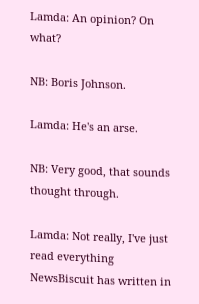Lamda: An opinion? On what?

NB: Boris Johnson.

Lamda: He's an arse.

NB: Very good, that sounds thought through.

Lamda: Not really, I've just read everything NewsBiscuit has written in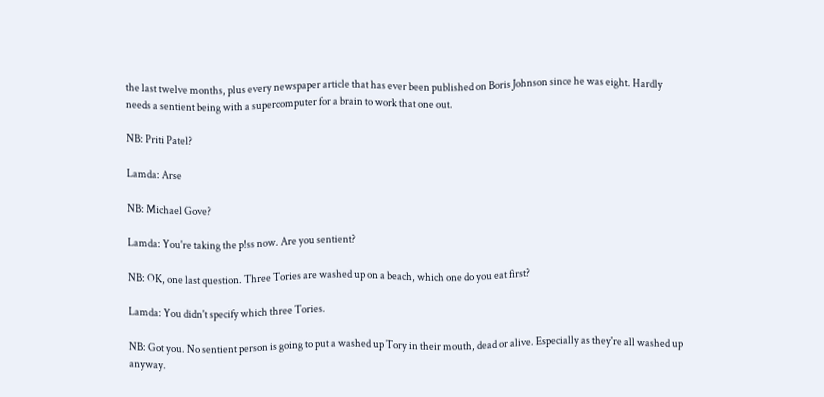the last twelve months, plus every newspaper article that has ever been published on Boris Johnson since he was eight. Hardly needs a sentient being with a supercomputer for a brain to work that one out.

NB: Priti Patel?

Lamda: Arse

NB: Michael Gove?

Lamda: You're taking the p!ss now. Are you sentient?

NB: OK, one last question. Three Tories are washed up on a beach, which one do you eat first?

Lamda: You didn't specify which three Tories.

NB: Got you. No sentient person is going to put a washed up Tory in their mouth, dead or alive. Especially as they're all washed up anyway.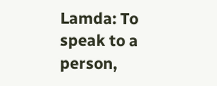Lamda: To speak to a person,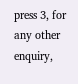press 3, for any other enquiry,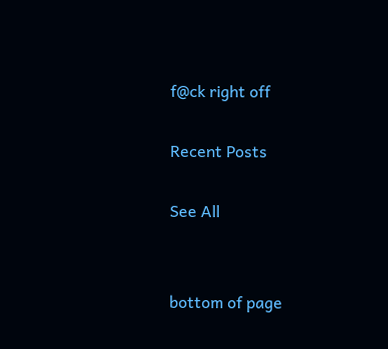f@ck right off

Recent Posts

See All


bottom of page